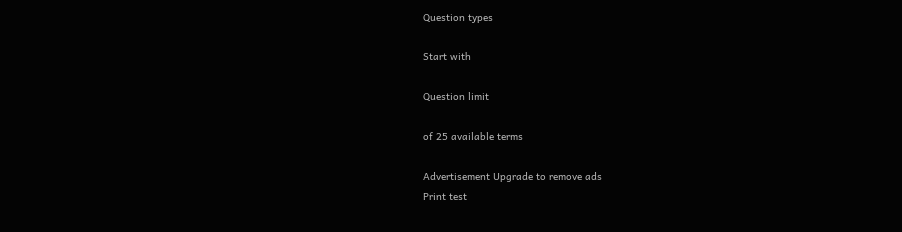Question types

Start with

Question limit

of 25 available terms

Advertisement Upgrade to remove ads
Print test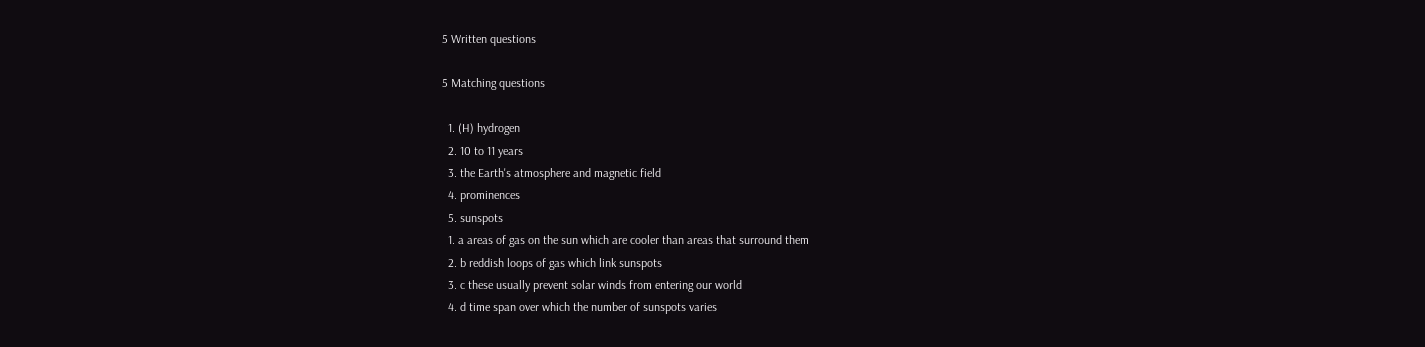5 Written questions

5 Matching questions

  1. (H) hydrogen
  2. 10 to 11 years
  3. the Earth's atmosphere and magnetic field
  4. prominences
  5. sunspots
  1. a areas of gas on the sun which are cooler than areas that surround them
  2. b reddish loops of gas which link sunspots
  3. c these usually prevent solar winds from entering our world
  4. d time span over which the number of sunspots varies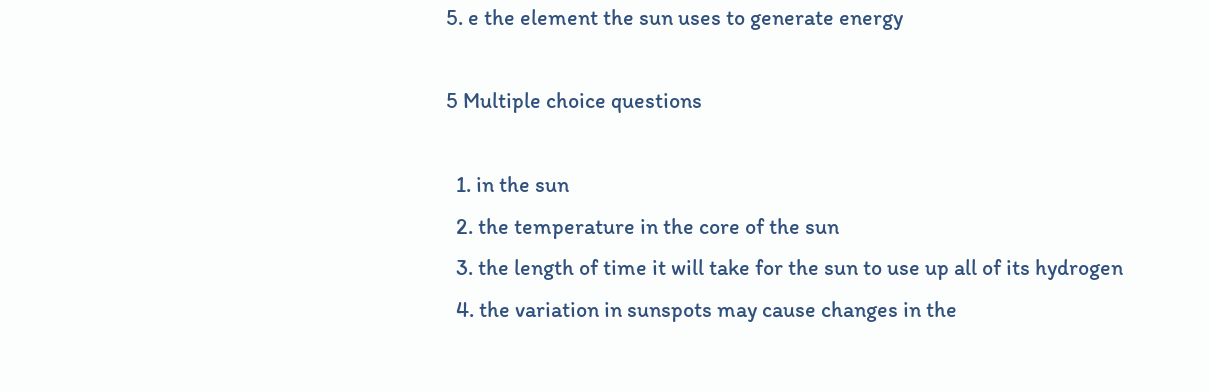5. e the element the sun uses to generate energy

5 Multiple choice questions

  1. in the sun
  2. the temperature in the core of the sun
  3. the length of time it will take for the sun to use up all of its hydrogen
  4. the variation in sunspots may cause changes in the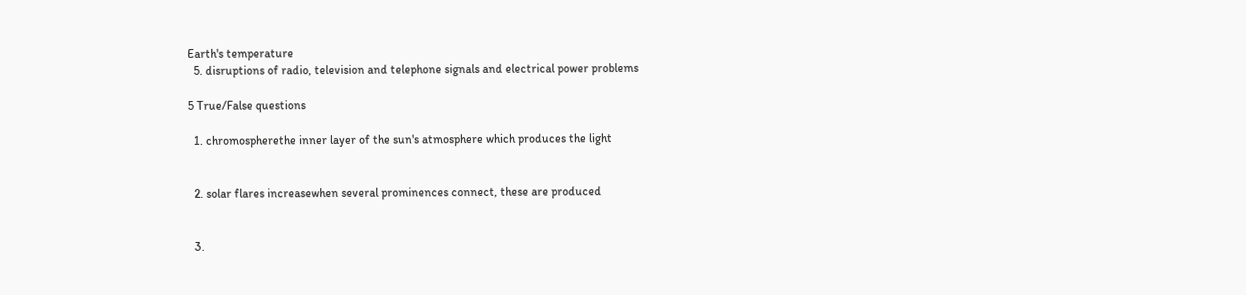Earth's temperature
  5. disruptions of radio, television and telephone signals and electrical power problems

5 True/False questions

  1. chromospherethe inner layer of the sun's atmosphere which produces the light


  2. solar flares increasewhen several prominences connect, these are produced


  3.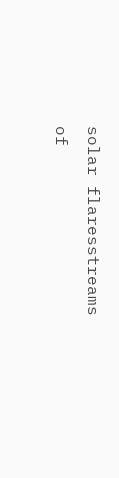solar flaresstreams of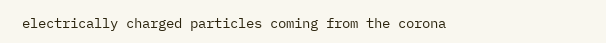electrically charged particles coming from the corona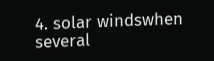4. solar windswhen several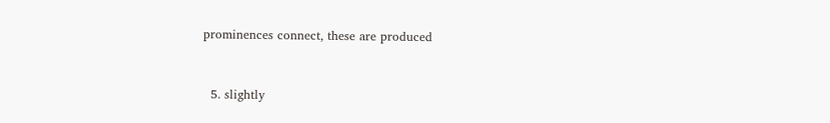prominences connect, these are produced


  5. slightly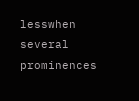lesswhen several prominences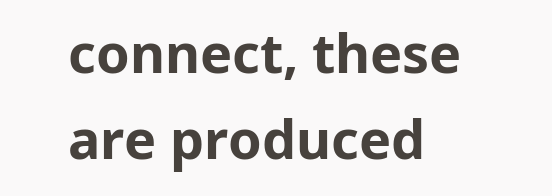connect, these are produced